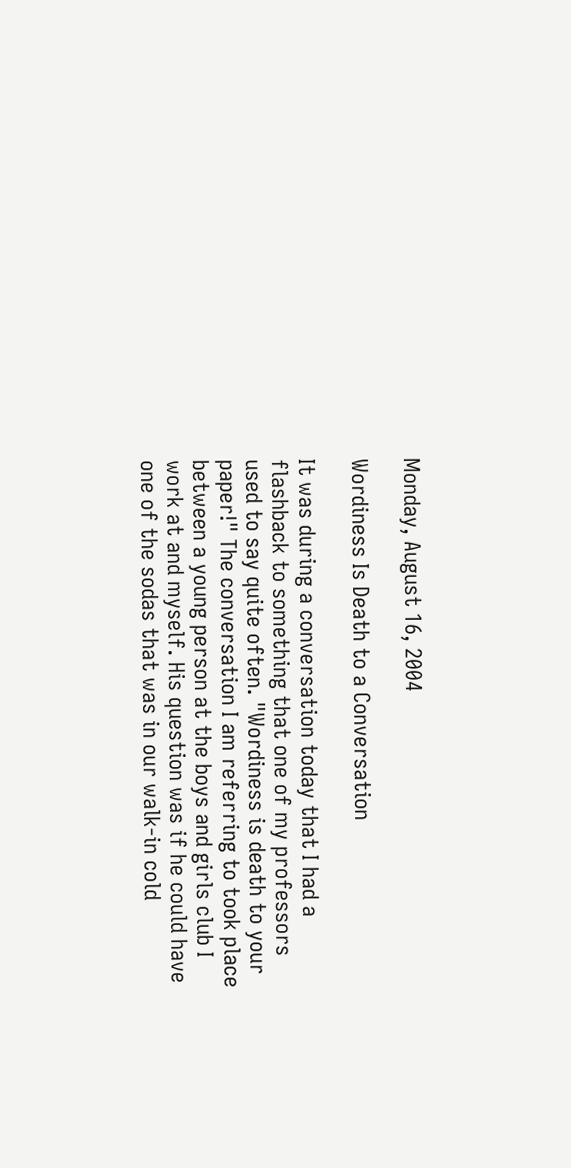Monday, August 16, 2004

Wordiness Is Death to a Conversation

It was during a conversation today that I had a flashback to something that one of my professors used to say quite often. "Wordiness is death to your paper!" The conversation I am referring to took place between a young person at the boys and girls club I work at and myself. His question was if he could have one of the sodas that was in our walk-in cold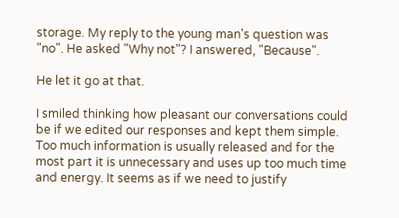storage. My reply to the young man's question was "no". He asked "Why not"? I answered, "Because".

He let it go at that.

I smiled thinking how pleasant our conversations could be if we edited our responses and kept them simple. Too much information is usually released and for the most part it is unnecessary and uses up too much time and energy. It seems as if we need to justify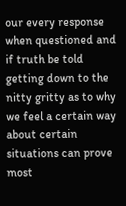our every response when questioned and if truth be told getting down to the nitty gritty as to why we feel a certain way about certain situations can prove most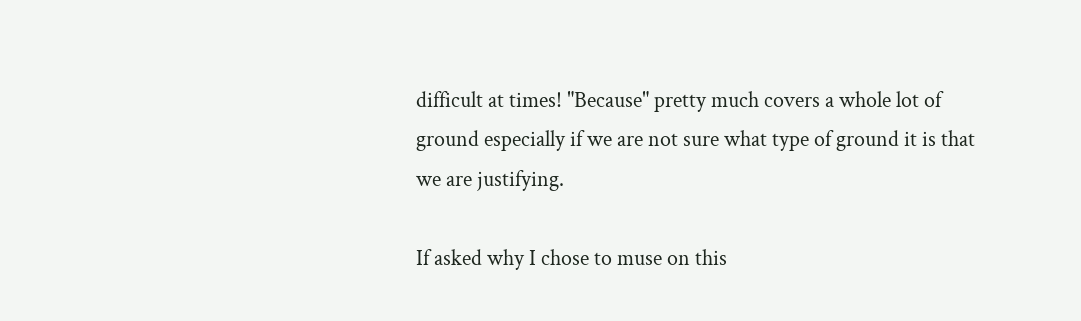difficult at times! "Because" pretty much covers a whole lot of ground especially if we are not sure what type of ground it is that we are justifying.

If asked why I chose to muse on this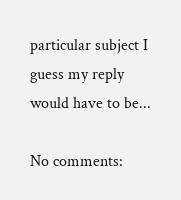particular subject I guess my reply would have to be...

No comments: